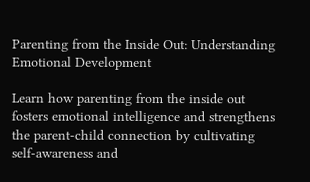Parenting from the Inside Out: Understanding Emotional Development

Learn how parenting from the inside out fosters emotional intelligence and strengthens the parent-child connection by cultivating self-awareness and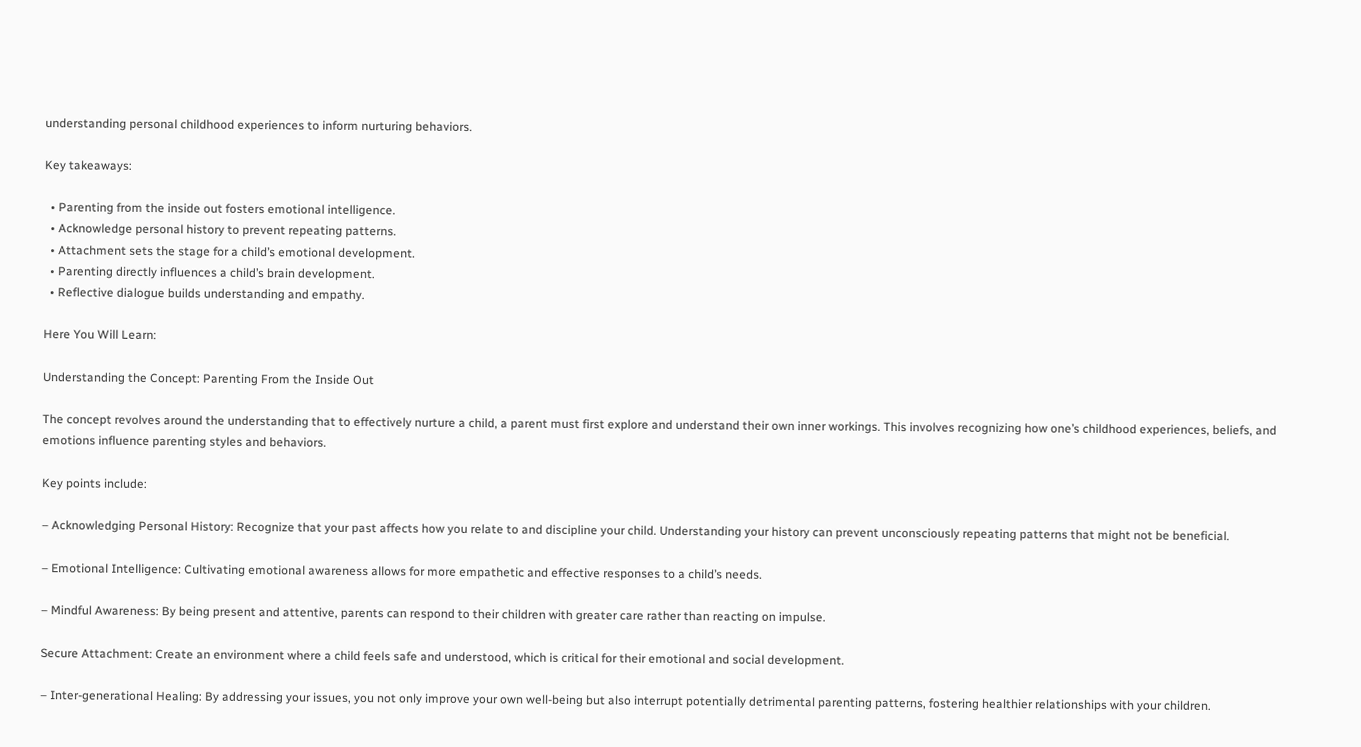understanding personal childhood experiences to inform nurturing behaviors.

Key takeaways:

  • Parenting from the inside out fosters emotional intelligence.
  • Acknowledge personal history to prevent repeating patterns.
  • Attachment sets the stage for a child’s emotional development.
  • Parenting directly influences a child’s brain development.
  • Reflective dialogue builds understanding and empathy.

Here You Will Learn:

Understanding the Concept: Parenting From the Inside Out

The concept revolves around the understanding that to effectively nurture a child, a parent must first explore and understand their own inner workings. This involves recognizing how one’s childhood experiences, beliefs, and emotions influence parenting styles and behaviors.

Key points include:

– Acknowledging Personal History: Recognize that your past affects how you relate to and discipline your child. Understanding your history can prevent unconsciously repeating patterns that might not be beneficial.

– Emotional Intelligence: Cultivating emotional awareness allows for more empathetic and effective responses to a child’s needs.

– Mindful Awareness: By being present and attentive, parents can respond to their children with greater care rather than reacting on impulse.

Secure Attachment: Create an environment where a child feels safe and understood, which is critical for their emotional and social development.

– Inter-generational Healing: By addressing your issues, you not only improve your own well-being but also interrupt potentially detrimental parenting patterns, fostering healthier relationships with your children.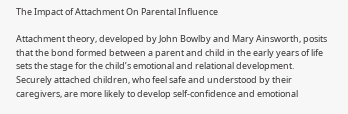The Impact of Attachment On Parental Influence

Attachment theory, developed by John Bowlby and Mary Ainsworth, posits that the bond formed between a parent and child in the early years of life sets the stage for the child’s emotional and relational development. Securely attached children, who feel safe and understood by their caregivers, are more likely to develop self-confidence and emotional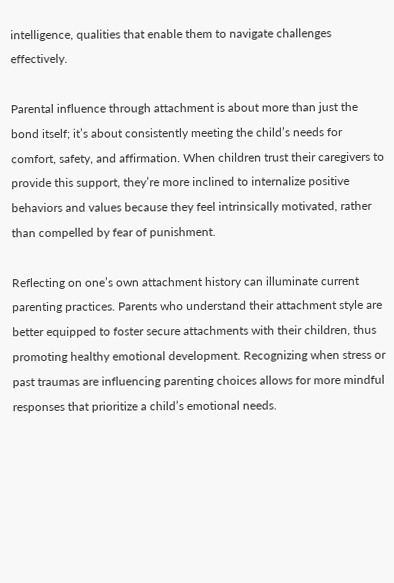intelligence, qualities that enable them to navigate challenges effectively.

Parental influence through attachment is about more than just the bond itself; it’s about consistently meeting the child’s needs for comfort, safety, and affirmation. When children trust their caregivers to provide this support, they’re more inclined to internalize positive behaviors and values because they feel intrinsically motivated, rather than compelled by fear of punishment.

Reflecting on one’s own attachment history can illuminate current parenting practices. Parents who understand their attachment style are better equipped to foster secure attachments with their children, thus promoting healthy emotional development. Recognizing when stress or past traumas are influencing parenting choices allows for more mindful responses that prioritize a child’s emotional needs.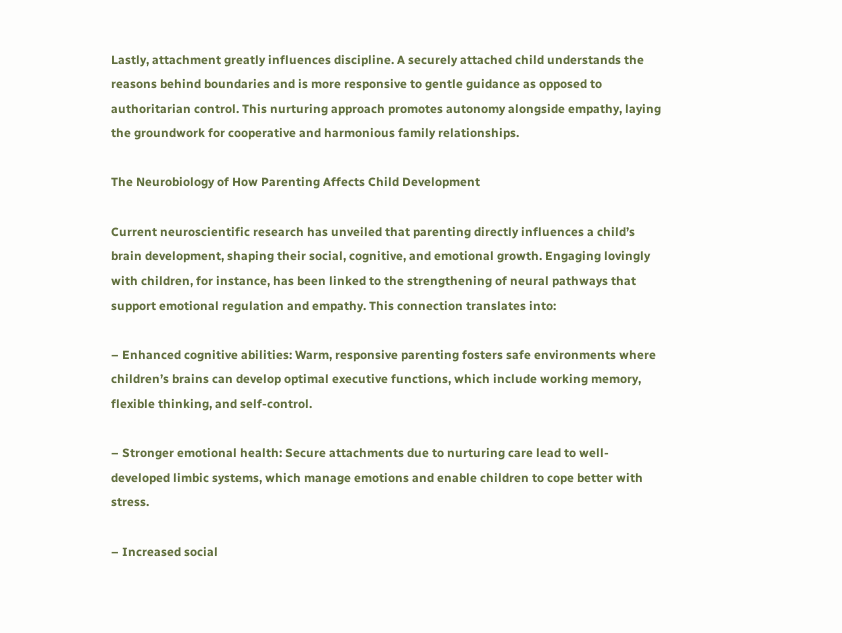Lastly, attachment greatly influences discipline. A securely attached child understands the reasons behind boundaries and is more responsive to gentle guidance as opposed to authoritarian control. This nurturing approach promotes autonomy alongside empathy, laying the groundwork for cooperative and harmonious family relationships.

The Neurobiology of How Parenting Affects Child Development

Current neuroscientific research has unveiled that parenting directly influences a child’s brain development, shaping their social, cognitive, and emotional growth. Engaging lovingly with children, for instance, has been linked to the strengthening of neural pathways that support emotional regulation and empathy. This connection translates into:

– Enhanced cognitive abilities: Warm, responsive parenting fosters safe environments where children’s brains can develop optimal executive functions, which include working memory, flexible thinking, and self-control.

– Stronger emotional health: Secure attachments due to nurturing care lead to well-developed limbic systems, which manage emotions and enable children to cope better with stress.

– Increased social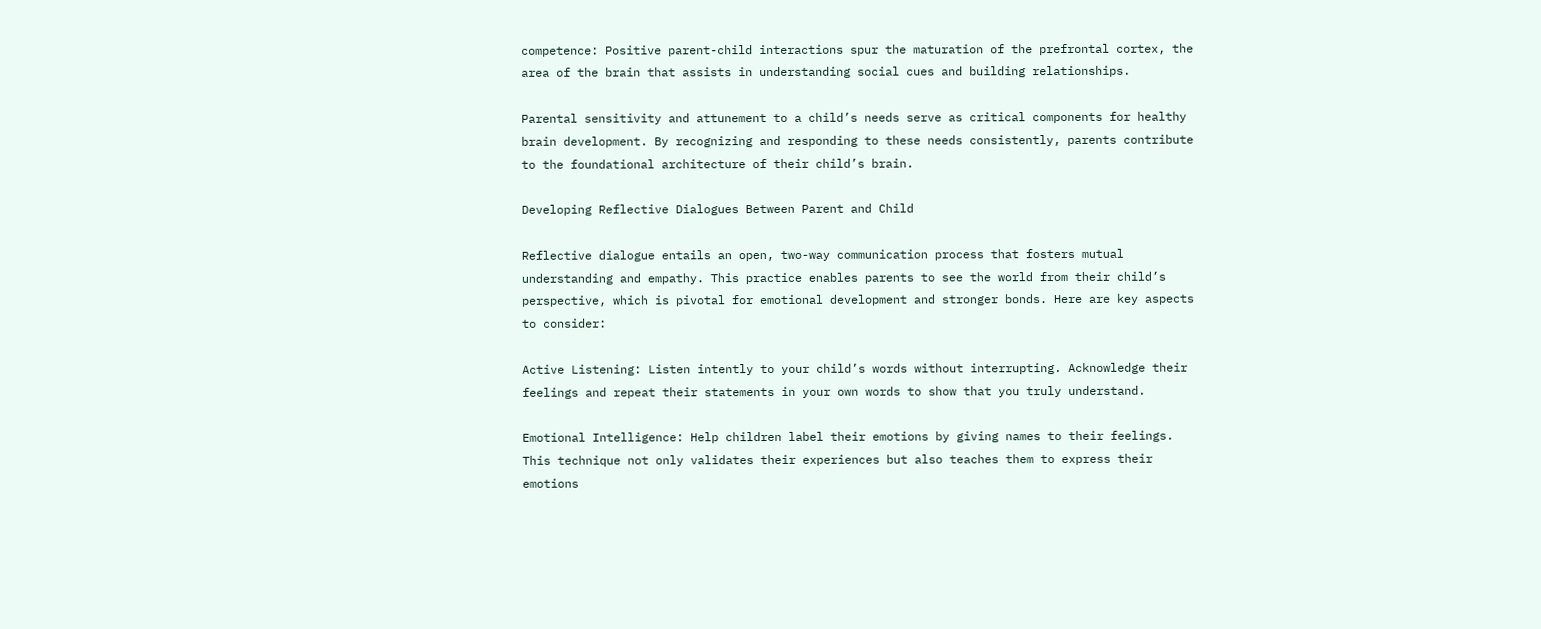competence: Positive parent-child interactions spur the maturation of the prefrontal cortex, the area of the brain that assists in understanding social cues and building relationships.

Parental sensitivity and attunement to a child’s needs serve as critical components for healthy brain development. By recognizing and responding to these needs consistently, parents contribute to the foundational architecture of their child’s brain.

Developing Reflective Dialogues Between Parent and Child

Reflective dialogue entails an open, two-way communication process that fosters mutual understanding and empathy. This practice enables parents to see the world from their child’s perspective, which is pivotal for emotional development and stronger bonds. Here are key aspects to consider:

Active Listening: Listen intently to your child’s words without interrupting. Acknowledge their feelings and repeat their statements in your own words to show that you truly understand.

Emotional Intelligence: Help children label their emotions by giving names to their feelings. This technique not only validates their experiences but also teaches them to express their emotions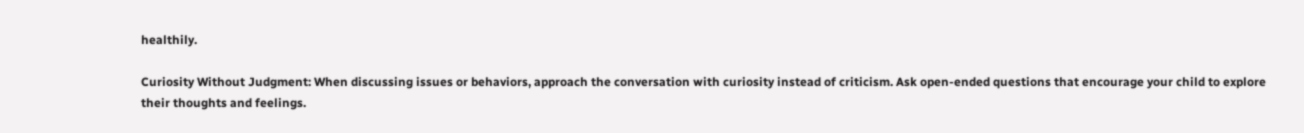healthily.

Curiosity Without Judgment: When discussing issues or behaviors, approach the conversation with curiosity instead of criticism. Ask open-ended questions that encourage your child to explore their thoughts and feelings.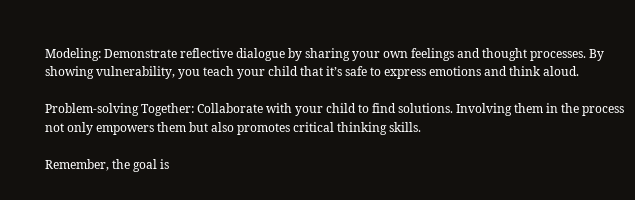Modeling: Demonstrate reflective dialogue by sharing your own feelings and thought processes. By showing vulnerability, you teach your child that it’s safe to express emotions and think aloud.

Problem-solving Together: Collaborate with your child to find solutions. Involving them in the process not only empowers them but also promotes critical thinking skills.

Remember, the goal is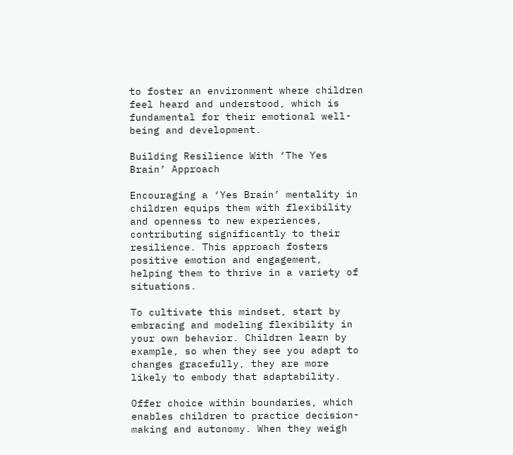to foster an environment where children feel heard and understood, which is fundamental for their emotional well-being and development.

Building Resilience With ‘The Yes Brain’ Approach

Encouraging a ‘Yes Brain’ mentality in children equips them with flexibility and openness to new experiences, contributing significantly to their resilience. This approach fosters positive emotion and engagement, helping them to thrive in a variety of situations.

To cultivate this mindset, start by embracing and modeling flexibility in your own behavior. Children learn by example, so when they see you adapt to changes gracefully, they are more likely to embody that adaptability.

Offer choice within boundaries, which enables children to practice decision-making and autonomy. When they weigh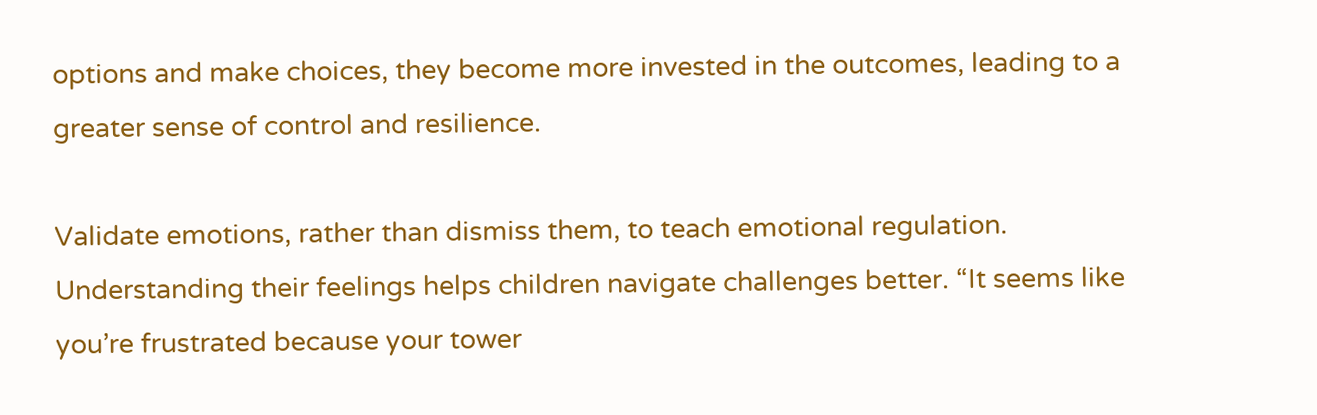options and make choices, they become more invested in the outcomes, leading to a greater sense of control and resilience.

Validate emotions, rather than dismiss them, to teach emotional regulation. Understanding their feelings helps children navigate challenges better. “It seems like you’re frustrated because your tower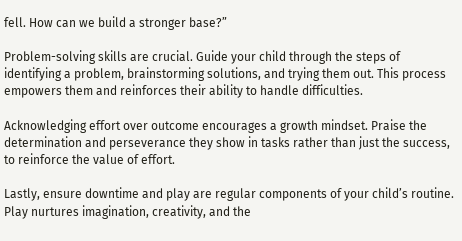fell. How can we build a stronger base?”

Problem-solving skills are crucial. Guide your child through the steps of identifying a problem, brainstorming solutions, and trying them out. This process empowers them and reinforces their ability to handle difficulties.

Acknowledging effort over outcome encourages a growth mindset. Praise the determination and perseverance they show in tasks rather than just the success, to reinforce the value of effort.

Lastly, ensure downtime and play are regular components of your child’s routine. Play nurtures imagination, creativity, and the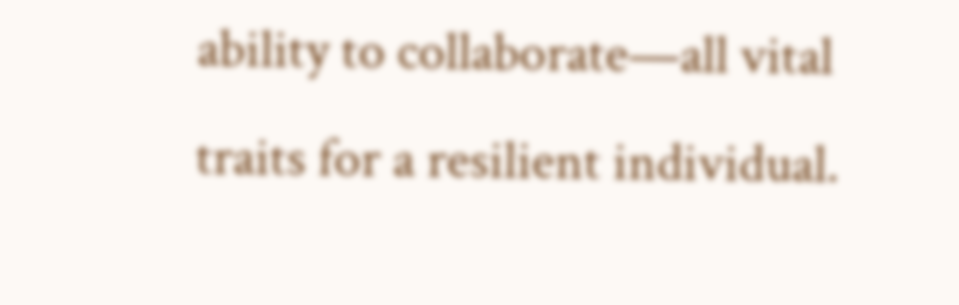ability to collaborate—all vital traits for a resilient individual.